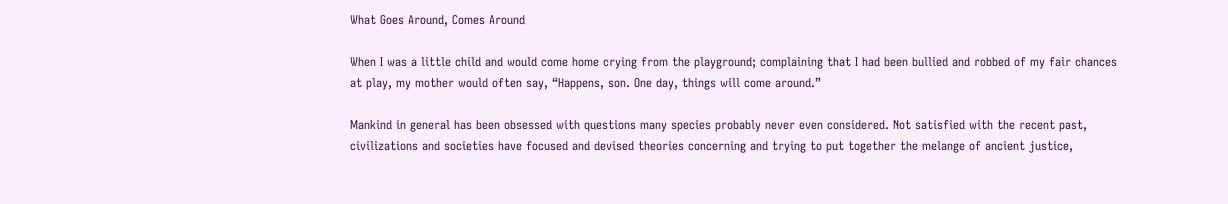What Goes Around, Comes Around

When I was a little child and would come home crying from the playground; complaining that I had been bullied and robbed of my fair chances at play, my mother would often say, “Happens, son. One day, things will come around.”

Mankind in general has been obsessed with questions many species probably never even considered. Not satisfied with the recent past, civilizations and societies have focused and devised theories concerning and trying to put together the melange of ancient justice,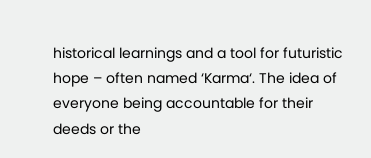historical learnings and a tool for futuristic hope – often named ‘Karma‘. The idea of everyone being accountable for their deeds or the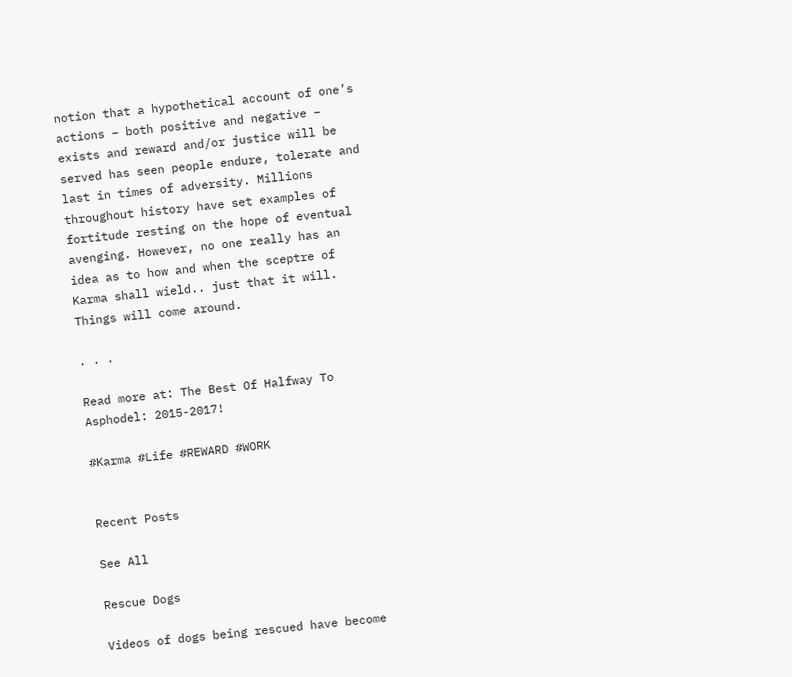notion that a hypothetical account of one’s  actions – both positive and negative – exists and reward and/or justice will be served has seen people endure, tolerate and last in times of adversity. Millions throughout history have set examples of fortitude resting on the hope of eventual avenging. However, no one really has an idea as to how and when the sceptre of Karma shall wield.. just that it will. Things will come around.

. . .

Read more at: The Best Of Halfway To Asphodel: 2015-2017!

#Karma #Life #REWARD #WORK


Recent Posts

See All

Rescue Dogs

Videos of dogs being rescued have become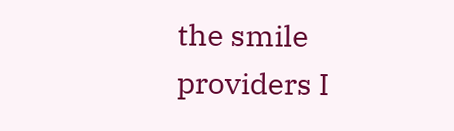the smile providers I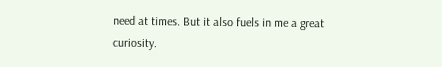need at times. But it also fuels in me a great curiosity.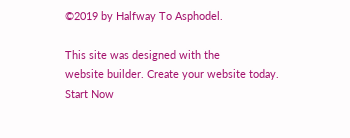©2019 by Halfway To Asphodel.

This site was designed with the
website builder. Create your website today.
Start Now